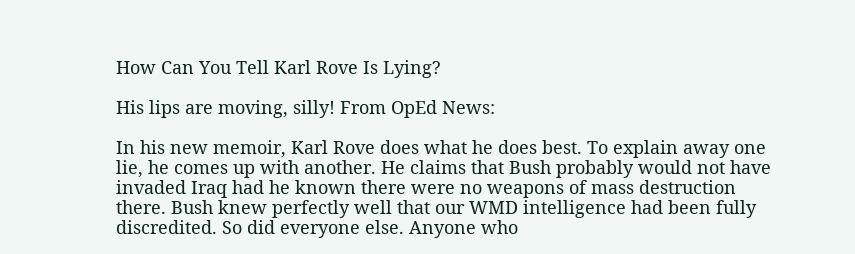How Can You Tell Karl Rove Is Lying?

His lips are moving, silly! From OpEd News:

In his new memoir, Karl Rove does what he does best. To explain away one lie, he comes up with another. He claims that Bush probably would not have invaded Iraq had he known there were no weapons of mass destruction there. Bush knew perfectly well that our WMD intelligence had been fully discredited. So did everyone else. Anyone who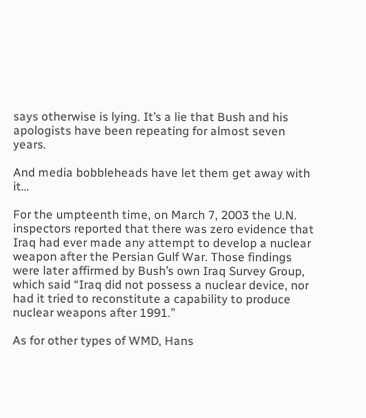says otherwise is lying. It’s a lie that Bush and his apologists have been repeating for almost seven years.

And media bobbleheads have let them get away with it…

For the umpteenth time, on March 7, 2003 the U.N. inspectors reported that there was zero evidence that Iraq had ever made any attempt to develop a nuclear weapon after the Persian Gulf War. Those findings were later affirmed by Bush’s own Iraq Survey Group, which said “Iraq did not possess a nuclear device, nor had it tried to reconstitute a capability to produce nuclear weapons after 1991.”

As for other types of WMD, Hans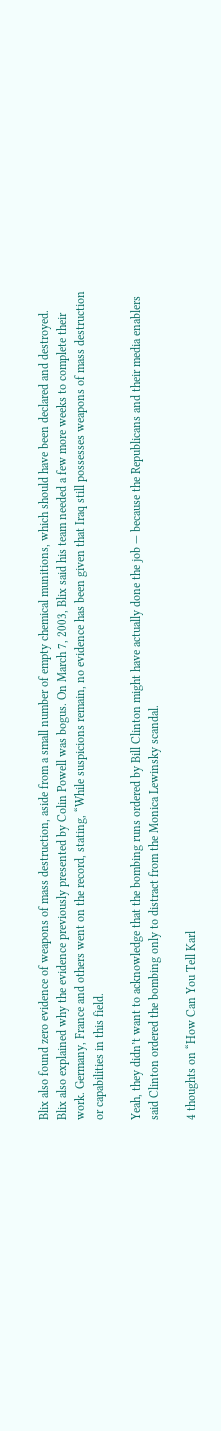Blix also found zero evidence of weapons of mass destruction, aside from a small number of empty chemical munitions, which should have been declared and destroyed. Blix also explained why the evidence previously presented by Colin Powell was bogus. On March 7, 2003, Blix said his team needed a few more weeks to complete their work. Germany, France and others went on the record, stating, “While suspicions remain, no evidence has been given that Iraq still possesses weapons of mass destruction or capabilities in this field.

Yeah, they didn’t want to acknowledge that the bombing runs ordered by Bill Clinton might have actually done the job — because the Republicans and their media enablers said Clinton ordered the bombing only to distract from the Monica Lewinsky scandal.

4 thoughts on “How Can You Tell Karl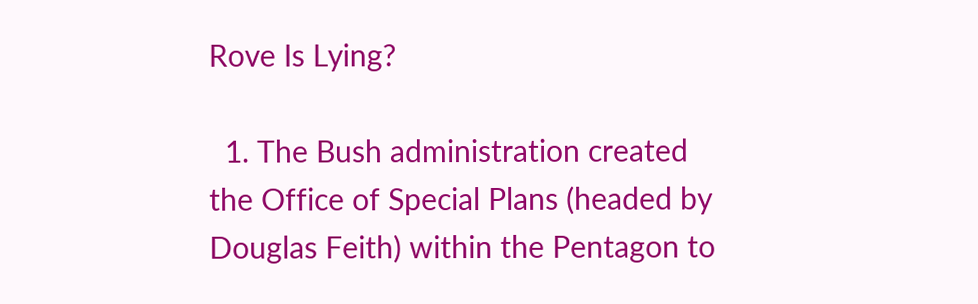Rove Is Lying?

  1. The Bush administration created the Office of Special Plans (headed by Douglas Feith) within the Pentagon to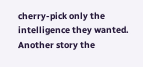cherry-pick only the intelligence they wanted. Another story the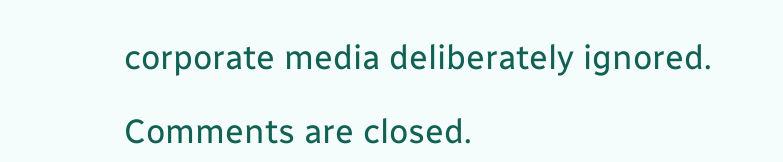corporate media deliberately ignored.

Comments are closed.